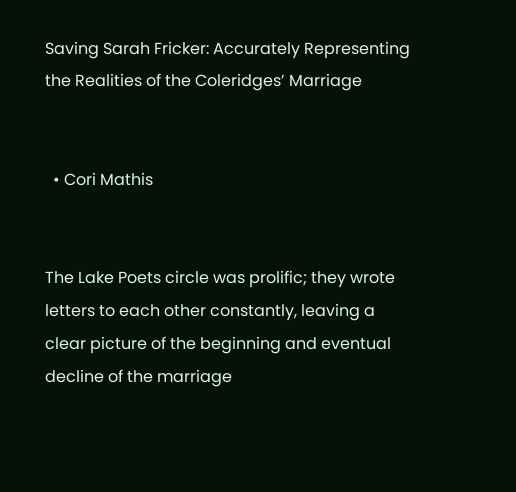Saving Sarah Fricker: Accurately Representing the Realities of the Coleridges’ Marriage


  • Cori Mathis


The Lake Poets circle was prolific; they wrote letters to each other constantly, leaving a clear picture of the beginning and eventual decline of the marriage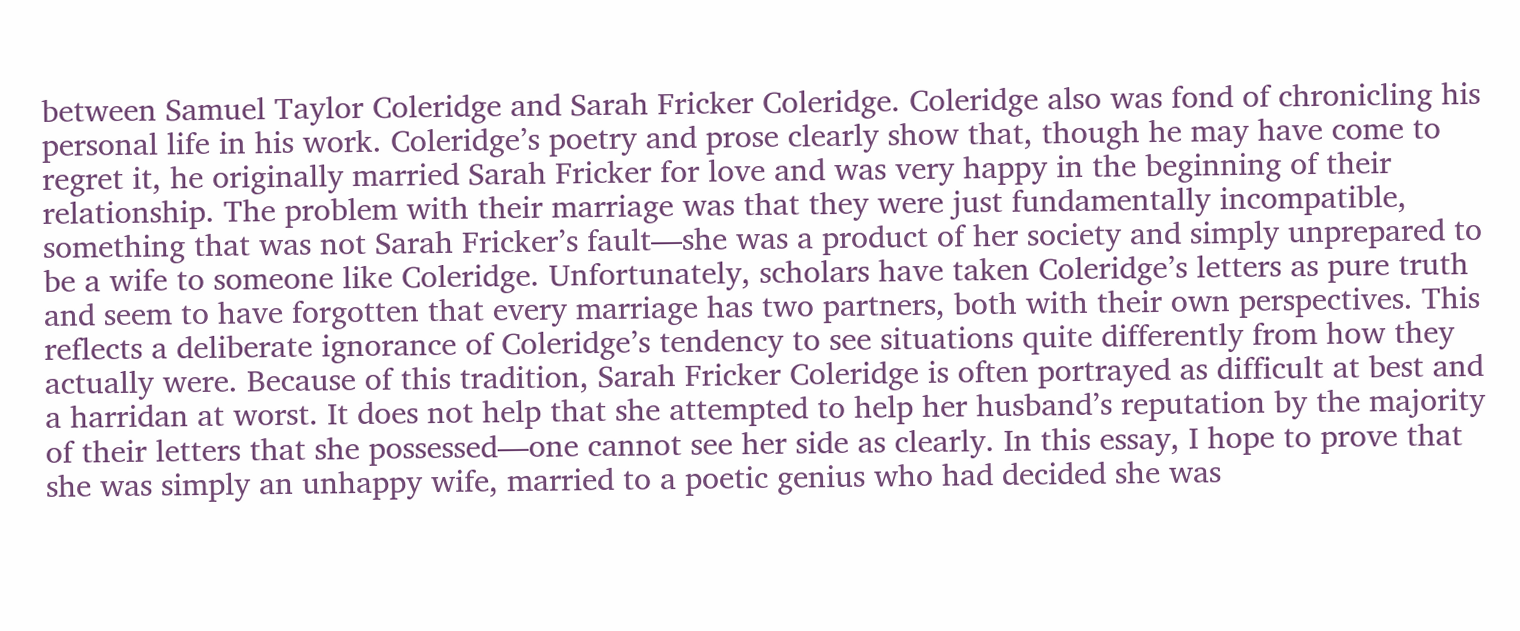between Samuel Taylor Coleridge and Sarah Fricker Coleridge. Coleridge also was fond of chronicling his personal life in his work. Coleridge’s poetry and prose clearly show that, though he may have come to regret it, he originally married Sarah Fricker for love and was very happy in the beginning of their relationship. The problem with their marriage was that they were just fundamentally incompatible, something that was not Sarah Fricker’s fault—she was a product of her society and simply unprepared to be a wife to someone like Coleridge. Unfortunately, scholars have taken Coleridge’s letters as pure truth and seem to have forgotten that every marriage has two partners, both with their own perspectives. This reflects a deliberate ignorance of Coleridge’s tendency to see situations quite differently from how they actually were. Because of this tradition, Sarah Fricker Coleridge is often portrayed as difficult at best and a harridan at worst. It does not help that she attempted to help her husband’s reputation by the majority of their letters that she possessed—one cannot see her side as clearly. In this essay, I hope to prove that she was simply an unhappy wife, married to a poetic genius who had decided she was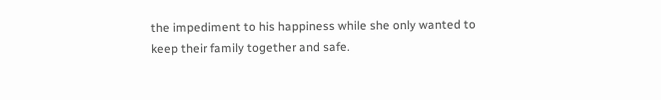the impediment to his happiness while she only wanted to keep their family together and safe.